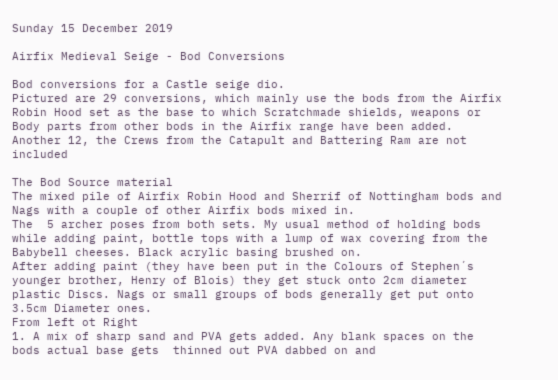Sunday 15 December 2019

Airfix Medieval Seige - Bod Conversions

Bod conversions for a Castle seige dio.
Pictured are 29 conversions, which mainly use the bods from the Airfix Robin Hood set as the base to which Scratchmade shields, weapons or Body parts from other bods in the Airfix range have been added.
Another 12, the Crews from the Catapult and Battering Ram are not included

The Bod Source material
The mixed pile of Airfix Robin Hood and Sherrif of Nottingham bods and Nags with a couple of other Airfix bods mixed in.
The  5 archer poses from both sets. My usual method of holding bods while adding paint, bottle tops with a lump of wax covering from the Babybell cheeses. Black acrylic basing brushed on.
After adding paint (they have been put in the Colours of Stephen´s younger brother, Henry of Blois) they get stuck onto 2cm diameter plastic Discs. Nags or small groups of bods generally get put onto 3.5cm Diameter ones.
From left ot Right
1. A mix of sharp sand and PVA gets added. Any blank spaces on the bods actual base gets  thinned out PVA dabbed on and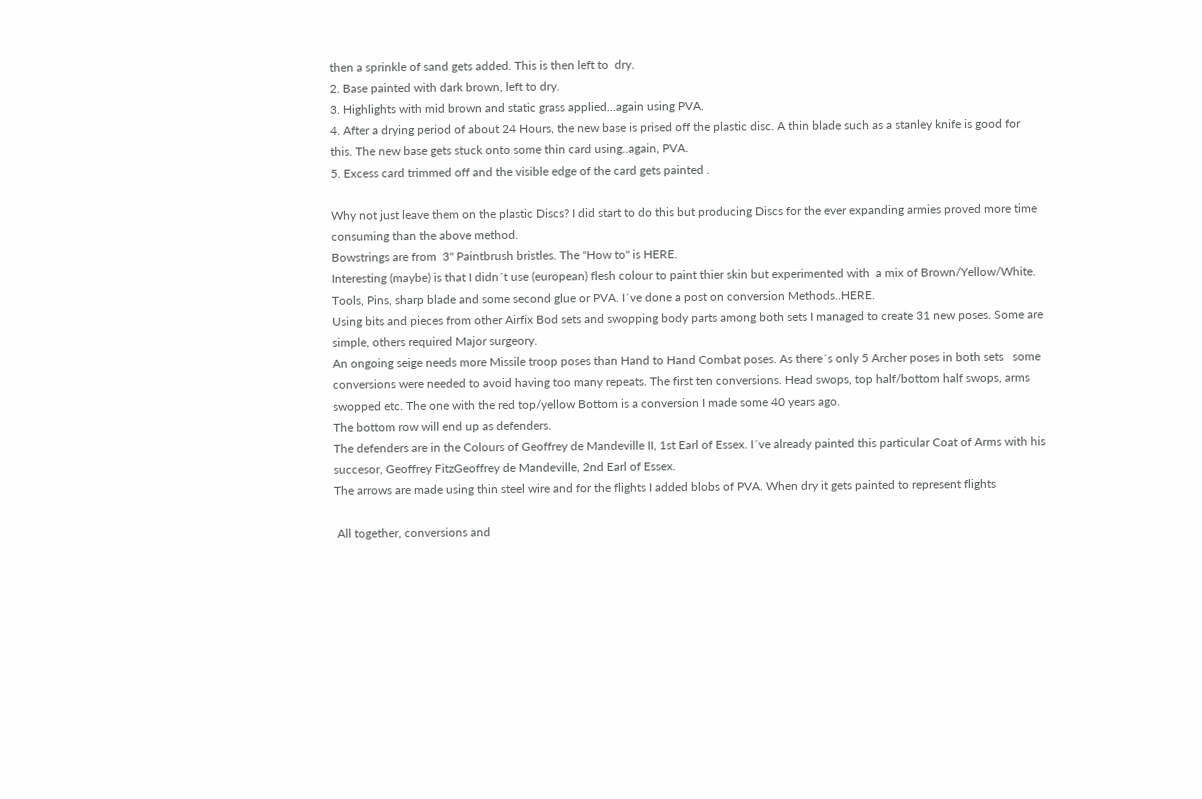then a sprinkle of sand gets added. This is then left to  dry.
2. Base painted with dark brown, left to dry.
3. Highlights with mid brown and static grass applied...again using PVA.
4. After a drying period of about 24 Hours, the new base is prised off the plastic disc. A thin blade such as a stanley knife is good for this. The new base gets stuck onto some thin card using..again, PVA.
5. Excess card trimmed off and the visible edge of the card gets painted .

Why not just leave them on the plastic Discs? I did start to do this but producing Discs for the ever expanding armies proved more time consuming than the above method.
Bowstrings are from  3" Paintbrush bristles. The "How to" is HERE.
Interesting (maybe) is that I didn´t use (european) flesh colour to paint thier skin but experimented with  a mix of Brown/Yellow/White.
Tools, Pins, sharp blade and some second glue or PVA. I´ve done a post on conversion Methods..HERE.
Using bits and pieces from other Airfix Bod sets and swopping body parts among both sets I managed to create 31 new poses. Some are simple, others required Major surgeory.
An ongoing seige needs more Missile troop poses than Hand to Hand Combat poses. As there´s only 5 Archer poses in both sets   some  conversions were needed to avoid having too many repeats. The first ten conversions. Head swops, top half/bottom half swops, arms swopped etc. The one with the red top/yellow Bottom is a conversion I made some 40 years ago.
The bottom row will end up as defenders.
The defenders are in the Colours of Geoffrey de Mandeville II, 1st Earl of Essex. I´ve already painted this particular Coat of Arms with his succesor, Geoffrey FitzGeoffrey de Mandeville, 2nd Earl of Essex.
The arrows are made using thin steel wire and for the flights I added blobs of PVA. When dry it gets painted to represent flights

 All together, conversions and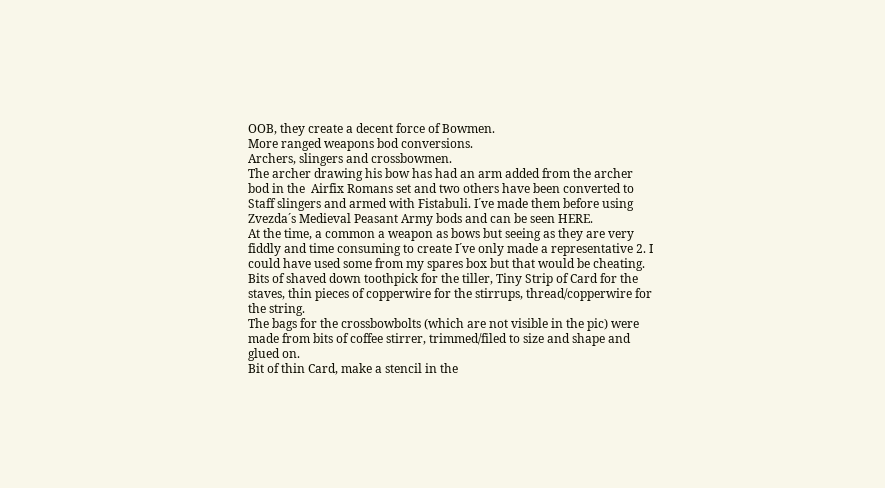OOB, they create a decent force of Bowmen.
More ranged weapons bod conversions.
Archers, slingers and crossbowmen.
The archer drawing his bow has had an arm added from the archer bod in the  Airfix Romans set and two others have been converted to Staff slingers and armed with Fistabuli. I´ve made them before using Zvezda´s Medieval Peasant Army bods and can be seen HERE.
At the time, a common a weapon as bows but seeing as they are very fiddly and time consuming to create I´ve only made a representative 2. I could have used some from my spares box but that would be cheating.
Bits of shaved down toothpick for the tiller, Tiny Strip of Card for the staves, thin pieces of copperwire for the stirrups, thread/copperwire for the string.
The bags for the crossbowbolts (which are not visible in the pic) were made from bits of coffee stirrer, trimmed/filed to size and shape and glued on.
Bit of thin Card, make a stencil in the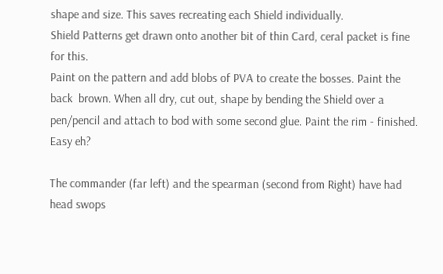shape and size. This saves recreating each Shield individually.
Shield Patterns get drawn onto another bit of thin Card, ceral packet is fine for this.
Paint on the pattern and add blobs of PVA to create the bosses. Paint the back  brown. When all dry, cut out, shape by bending the Shield over a pen/pencil and attach to bod with some second glue. Paint the rim - finished.  Easy eh?

The commander (far left) and the spearman (second from Right) have had head swops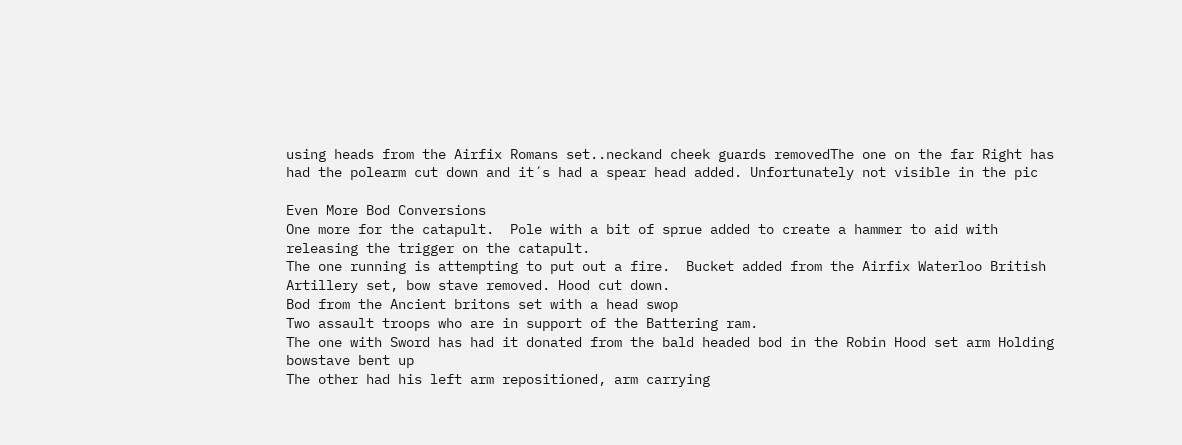using heads from the Airfix Romans set..neckand cheek guards removedThe one on the far Right has had the polearm cut down and it´s had a spear head added. Unfortunately not visible in the pic

Even More Bod Conversions
One more for the catapult.  Pole with a bit of sprue added to create a hammer to aid with releasing the trigger on the catapult.
The one running is attempting to put out a fire.  Bucket added from the Airfix Waterloo British Artillery set, bow stave removed. Hood cut down.
Bod from the Ancient britons set with a head swop
Two assault troops who are in support of the Battering ram.
The one with Sword has had it donated from the bald headed bod in the Robin Hood set arm Holding bowstave bent up
The other had his left arm repositioned, arm carrying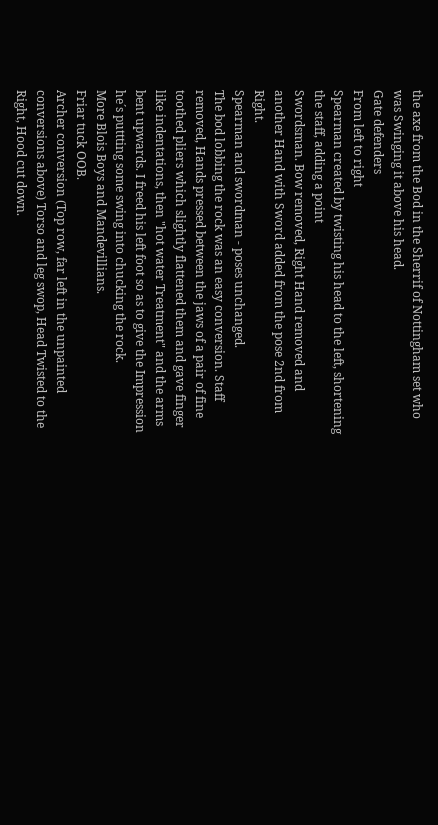the axe from the Bod in the Sherrif of Nottingham set who was Swinging it above his head.
Gate defenders
From left to right
Spearman created by twisting his head to the left, shortening the staff, adding a point
Swordsman. Bow removed, Right Hand removed and another Hand with Sword added from the pose 2nd from Right.
Spearman and swordman - poses unchanged.
The bod lobbing the rock was an easy conversion. Staff removed, Hands pressed between the jaws of a pair of fine toothed pliers which slightly flattened them and gave finger like indentations, then "hot water Treatment" and the arms bent upwards. I freed his left foot so as to give the Impression he´s puttting some swing into chucking the rock.
More Blois Boys and Mandevillians.
Friar tuck OOB.
Archer conversion (Top row, far left in the unpainted conversions above) Torso and leg swop, Head Twisted to the Right, Hood cut down.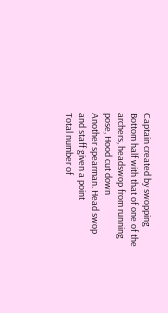Captain created by swopping Bottom half with that of one of the archers, headswop from running pose, Hood cut down
Another spearman. Head swop and staff given a point
Total number of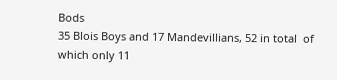Bods
35 Blois Boys and 17 Mandevillians, 52 in total  of which only 11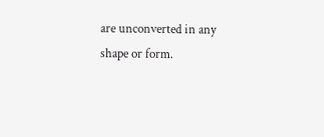are unconverted in any shape or form.